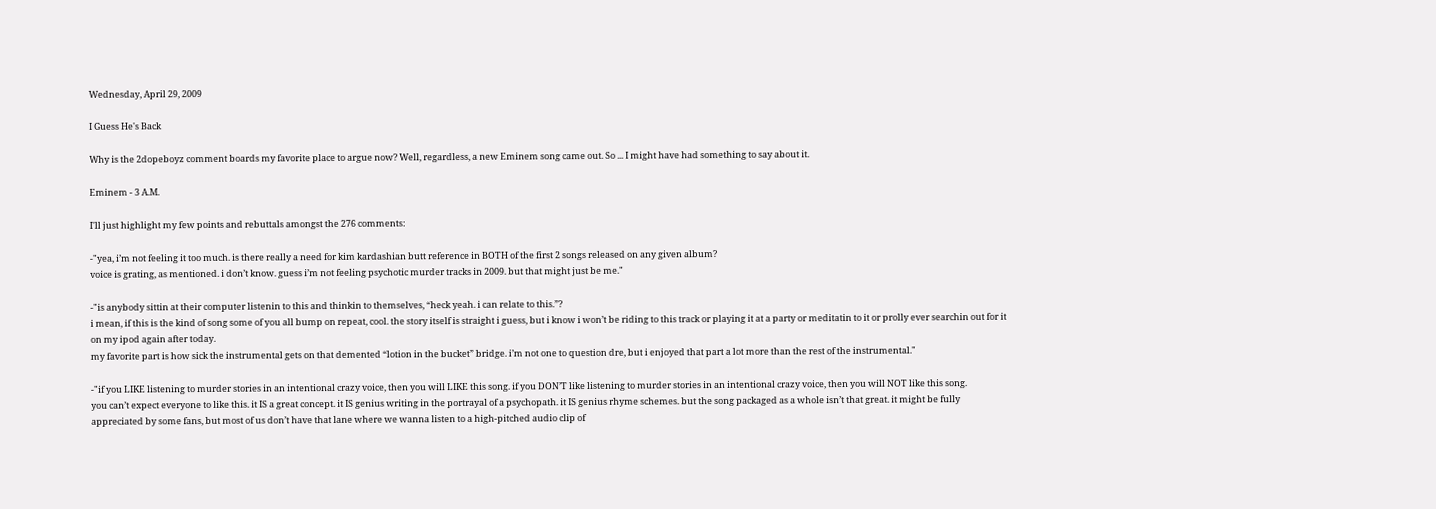Wednesday, April 29, 2009

I Guess He's Back

Why is the 2dopeboyz comment boards my favorite place to argue now? Well, regardless, a new Eminem song came out. So ... I might have had something to say about it.

Eminem - 3 A.M.

I'll just highlight my few points and rebuttals amongst the 276 comments:

-"yea, i’m not feeling it too much. is there really a need for kim kardashian butt reference in BOTH of the first 2 songs released on any given album?
voice is grating, as mentioned. i don’t know. guess i’m not feeling psychotic murder tracks in 2009. but that might just be me."

-"is anybody sittin at their computer listenin to this and thinkin to themselves, “heck yeah. i can relate to this.”?
i mean, if this is the kind of song some of you all bump on repeat, cool. the story itself is straight i guess, but i know i won’t be riding to this track or playing it at a party or meditatin to it or prolly ever searchin out for it on my ipod again after today.
my favorite part is how sick the instrumental gets on that demented “lotion in the bucket” bridge. i’m not one to question dre, but i enjoyed that part a lot more than the rest of the instrumental."

-"if you LIKE listening to murder stories in an intentional crazy voice, then you will LIKE this song. if you DON’T like listening to murder stories in an intentional crazy voice, then you will NOT like this song.
you can’t expect everyone to like this. it IS a great concept. it IS genius writing in the portrayal of a psychopath. it IS genius rhyme schemes. but the song packaged as a whole isn’t that great. it might be fully appreciated by some fans, but most of us don’t have that lane where we wanna listen to a high-pitched audio clip of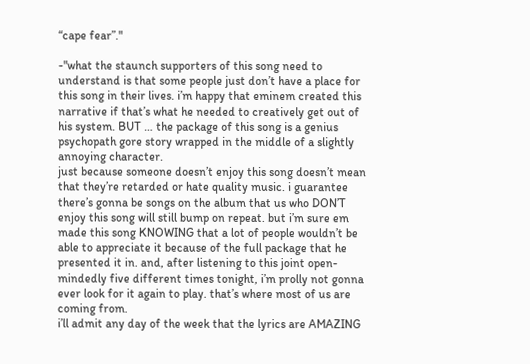“cape fear”."

-"what the staunch supporters of this song need to understand is that some people just don’t have a place for this song in their lives. i’m happy that eminem created this narrative if that’s what he needed to creatively get out of his system. BUT … the package of this song is a genius psychopath gore story wrapped in the middle of a slightly annoying character.
just because someone doesn’t enjoy this song doesn’t mean that they’re retarded or hate quality music. i guarantee there’s gonna be songs on the album that us who DON’T enjoy this song will still bump on repeat. but i’m sure em made this song KNOWING that a lot of people wouldn’t be able to appreciate it because of the full package that he presented it in. and, after listening to this joint open-mindedly five different times tonight, i’m prolly not gonna ever look for it again to play. that’s where most of us are coming from.
i’ll admit any day of the week that the lyrics are AMAZING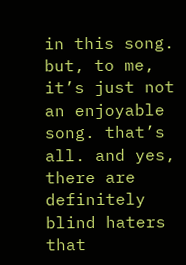in this song. but, to me, it’s just not an enjoyable song. that’s all. and yes, there are definitely blind haters that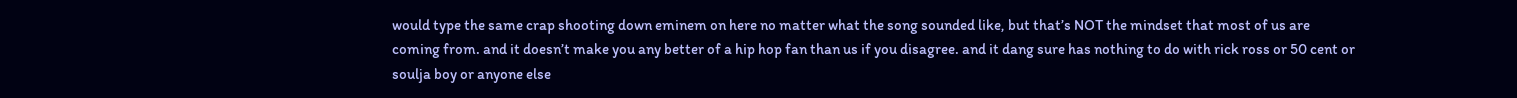would type the same crap shooting down eminem on here no matter what the song sounded like, but that’s NOT the mindset that most of us are coming from. and it doesn’t make you any better of a hip hop fan than us if you disagree. and it dang sure has nothing to do with rick ross or 50 cent or soulja boy or anyone else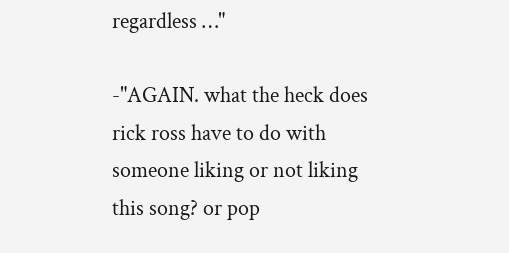regardless …"

-"AGAIN. what the heck does rick ross have to do with someone liking or not liking this song? or pop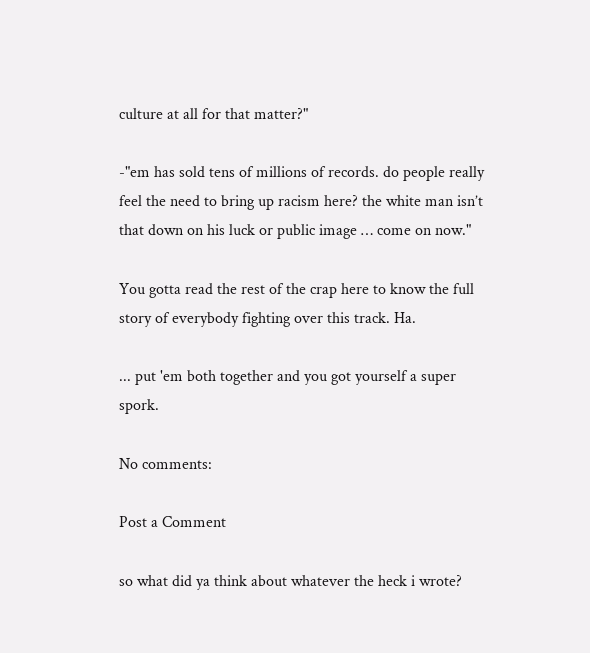culture at all for that matter?"

-"em has sold tens of millions of records. do people really feel the need to bring up racism here? the white man isn’t that down on his luck or public image … come on now."

You gotta read the rest of the crap here to know the full story of everybody fighting over this track. Ha.

... put 'em both together and you got yourself a super spork.

No comments:

Post a Comment

so what did ya think about whatever the heck i wrote?